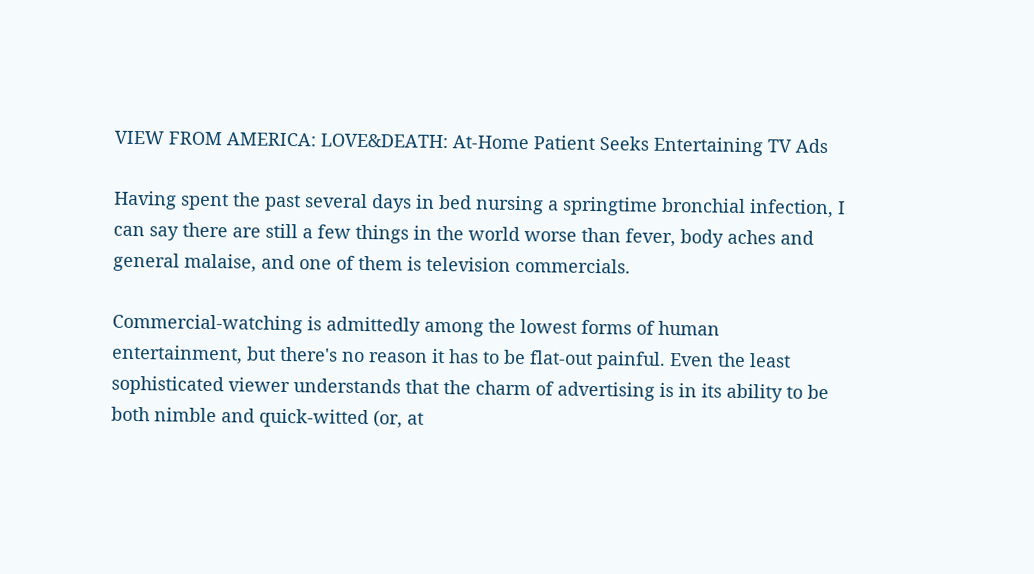VIEW FROM AMERICA: LOVE&DEATH: At-Home Patient Seeks Entertaining TV Ads

Having spent the past several days in bed nursing a springtime bronchial infection, I can say there are still a few things in the world worse than fever, body aches and general malaise, and one of them is television commercials.

Commercial-watching is admittedly among the lowest forms of human entertainment, but there's no reason it has to be flat-out painful. Even the least sophisticated viewer understands that the charm of advertising is in its ability to be both nimble and quick-witted (or, at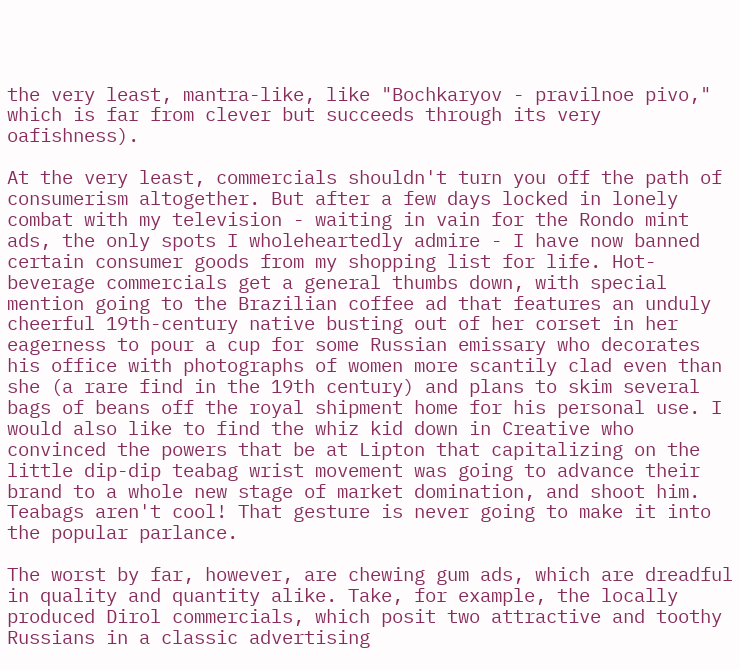the very least, mantra-like, like "Bochkaryov - pravilnoe pivo," which is far from clever but succeeds through its very oafishness).

At the very least, commercials shouldn't turn you off the path of consumerism altogether. But after a few days locked in lonely combat with my television - waiting in vain for the Rondo mint ads, the only spots I wholeheartedly admire - I have now banned certain consumer goods from my shopping list for life. Hot-beverage commercials get a general thumbs down, with special mention going to the Brazilian coffee ad that features an unduly cheerful 19th-century native busting out of her corset in her eagerness to pour a cup for some Russian emissary who decorates his office with photographs of women more scantily clad even than she (a rare find in the 19th century) and plans to skim several bags of beans off the royal shipment home for his personal use. I would also like to find the whiz kid down in Creative who convinced the powers that be at Lipton that capitalizing on the little dip-dip teabag wrist movement was going to advance their brand to a whole new stage of market domination, and shoot him. Teabags aren't cool! That gesture is never going to make it into the popular parlance.

The worst by far, however, are chewing gum ads, which are dreadful in quality and quantity alike. Take, for example, the locally produced Dirol commercials, which posit two attractive and toothy Russians in a classic advertising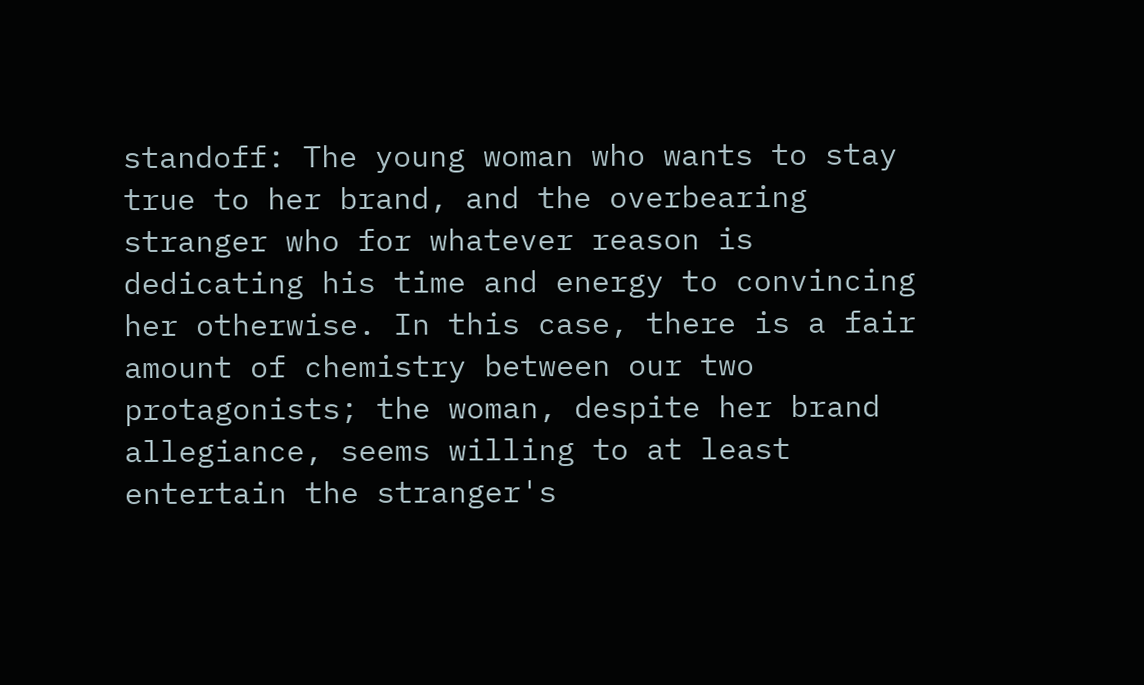standoff: The young woman who wants to stay true to her brand, and the overbearing stranger who for whatever reason is dedicating his time and energy to convincing her otherwise. In this case, there is a fair amount of chemistry between our two protagonists; the woman, despite her brand allegiance, seems willing to at least entertain the stranger's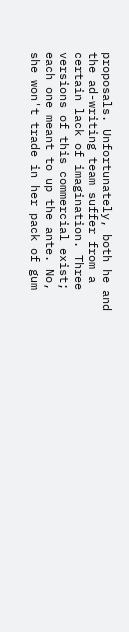proposals. Unfortunately, both he and the ad-writing team suffer from a certain lack of imagination. Three versions of this commercial exist; each one meant to up the ante. No, she won't trade in her pack of gum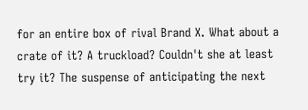for an entire box of rival Brand X. What about a crate of it? A truckload? Couldn't she at least try it? The suspense of anticipating the next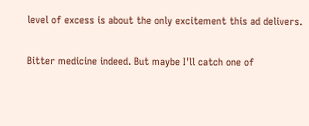level of excess is about the only excitement this ad delivers.

Bitter medicine indeed. But maybe I'll catch one of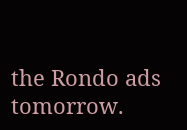the Rondo ads tomorrow.